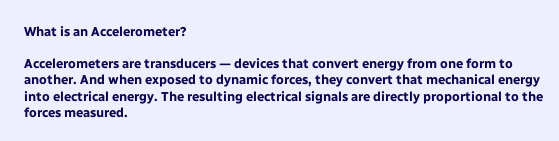What is an Accelerometer?

Accelerometers are transducers — devices that convert energy from one form to another. And when exposed to dynamic forces, they convert that mechanical energy into electrical energy. The resulting electrical signals are directly proportional to the forces measured.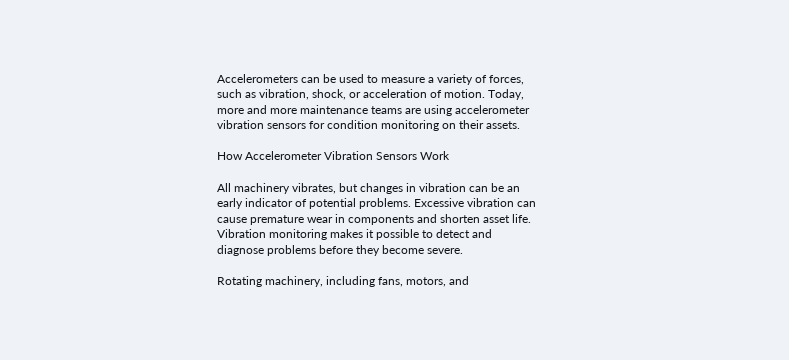Accelerometers can be used to measure a variety of forces, such as vibration, shock, or acceleration of motion. Today, more and more maintenance teams are using accelerometer vibration sensors for condition monitoring on their assets.

How Accelerometer Vibration Sensors Work

All machinery vibrates, but changes in vibration can be an early indicator of potential problems. Excessive vibration can cause premature wear in components and shorten asset life. Vibration monitoring makes it possible to detect and diagnose problems before they become severe.

Rotating machinery, including fans, motors, and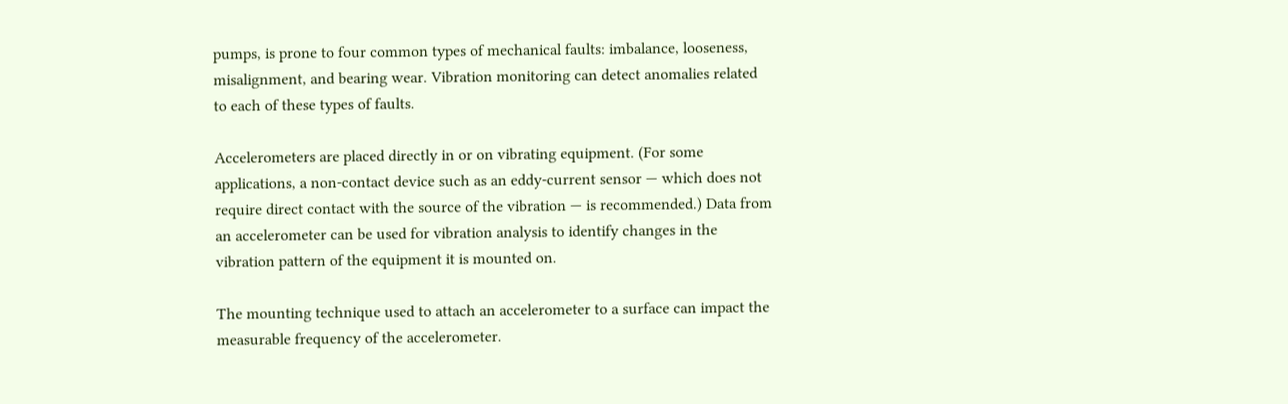pumps, is prone to four common types of mechanical faults: imbalance, looseness, misalignment, and bearing wear. Vibration monitoring can detect anomalies related to each of these types of faults.

Accelerometers are placed directly in or on vibrating equipment. (For some applications, a non-contact device such as an eddy-current sensor — which does not require direct contact with the source of the vibration — is recommended.) Data from an accelerometer can be used for vibration analysis to identify changes in the vibration pattern of the equipment it is mounted on.

The mounting technique used to attach an accelerometer to a surface can impact the measurable frequency of the accelerometer.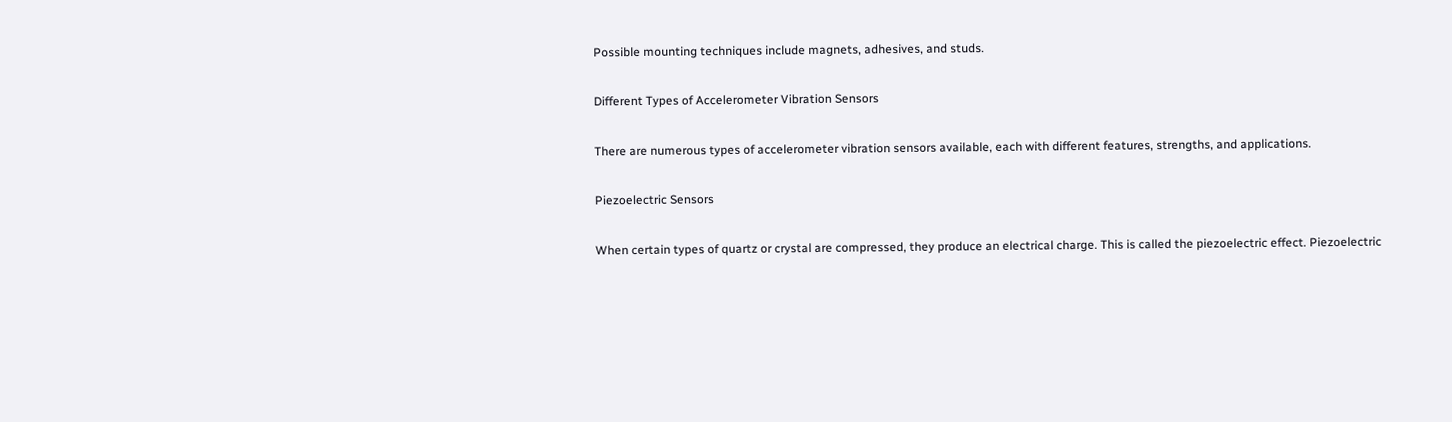Possible mounting techniques include magnets, adhesives, and studs.

Different Types of Accelerometer Vibration Sensors

There are numerous types of accelerometer vibration sensors available, each with different features, strengths, and applications.

Piezoelectric Sensors

When certain types of quartz or crystal are compressed, they produce an electrical charge. This is called the piezoelectric effect. Piezoelectric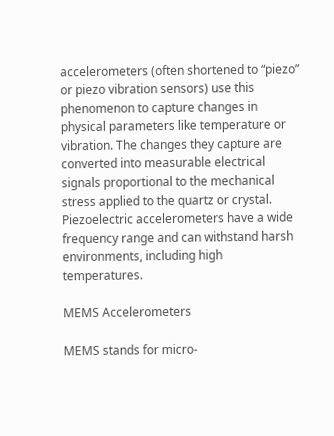accelerometers (often shortened to “piezo” or piezo vibration sensors) use this phenomenon to capture changes in physical parameters like temperature or vibration. The changes they capture are converted into measurable electrical signals proportional to the mechanical stress applied to the quartz or crystal. Piezoelectric accelerometers have a wide frequency range and can withstand harsh environments, including high temperatures.

MEMS Accelerometers

MEMS stands for micro-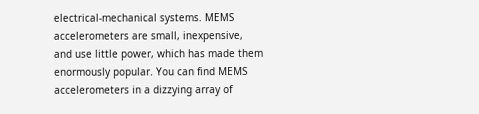electrical-mechanical systems. MEMS accelerometers are small, inexpensive, and use little power, which has made them enormously popular. You can find MEMS accelerometers in a dizzying array of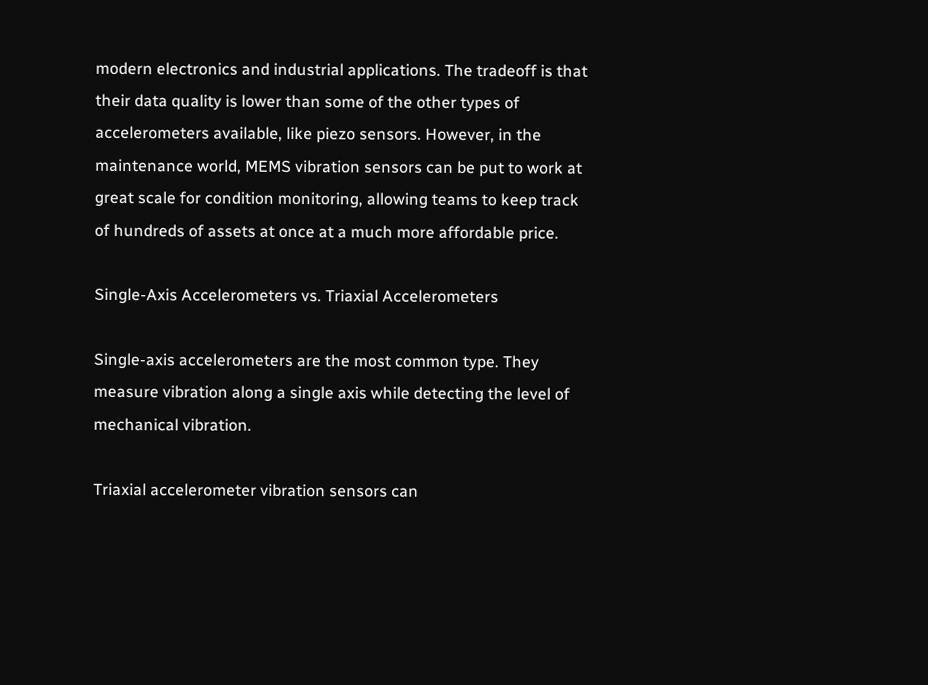modern electronics and industrial applications. The tradeoff is that their data quality is lower than some of the other types of accelerometers available, like piezo sensors. However, in the maintenance world, MEMS vibration sensors can be put to work at great scale for condition monitoring, allowing teams to keep track of hundreds of assets at once at a much more affordable price.

Single-Axis Accelerometers vs. Triaxial Accelerometers

Single-axis accelerometers are the most common type. They measure vibration along a single axis while detecting the level of mechanical vibration.

Triaxial accelerometer vibration sensors can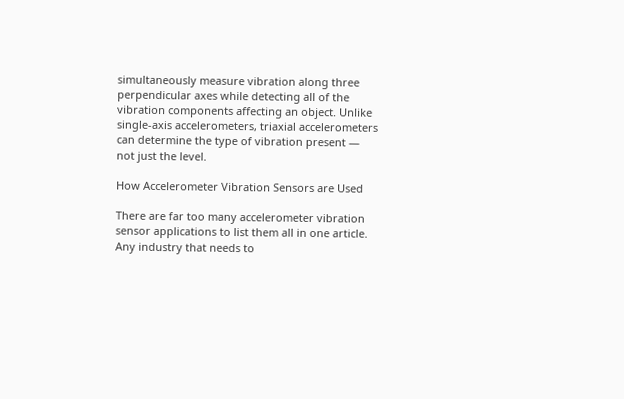simultaneously measure vibration along three perpendicular axes while detecting all of the vibration components affecting an object. Unlike single-axis accelerometers, triaxial accelerometers can determine the type of vibration present — not just the level.

How Accelerometer Vibration Sensors are Used

There are far too many accelerometer vibration sensor applications to list them all in one article. Any industry that needs to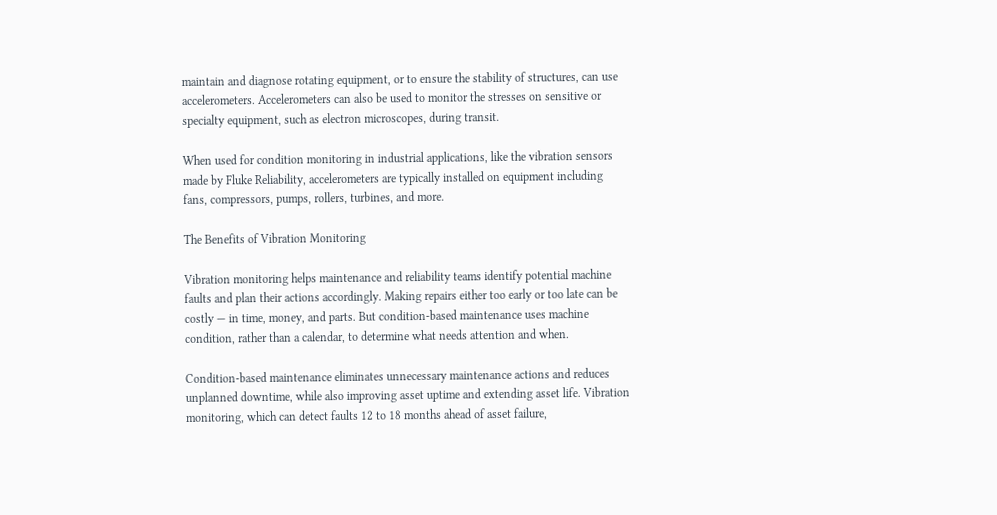maintain and diagnose rotating equipment, or to ensure the stability of structures, can use accelerometers. Accelerometers can also be used to monitor the stresses on sensitive or specialty equipment, such as electron microscopes, during transit.

When used for condition monitoring in industrial applications, like the vibration sensors made by Fluke Reliability, accelerometers are typically installed on equipment including fans, compressors, pumps, rollers, turbines, and more.

The Benefits of Vibration Monitoring

Vibration monitoring helps maintenance and reliability teams identify potential machine faults and plan their actions accordingly. Making repairs either too early or too late can be costly — in time, money, and parts. But condition-based maintenance uses machine condition, rather than a calendar, to determine what needs attention and when.

Condition-based maintenance eliminates unnecessary maintenance actions and reduces unplanned downtime, while also improving asset uptime and extending asset life. Vibration monitoring, which can detect faults 12 to 18 months ahead of asset failure,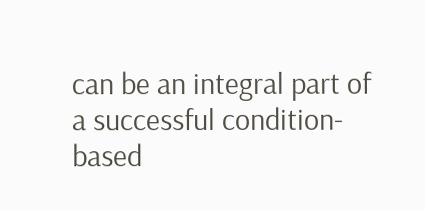can be an integral part of a successful condition-based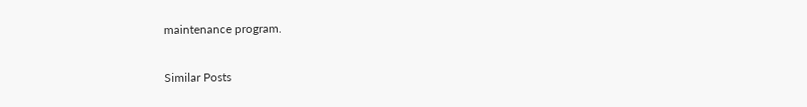maintenance program.

Similar Posts